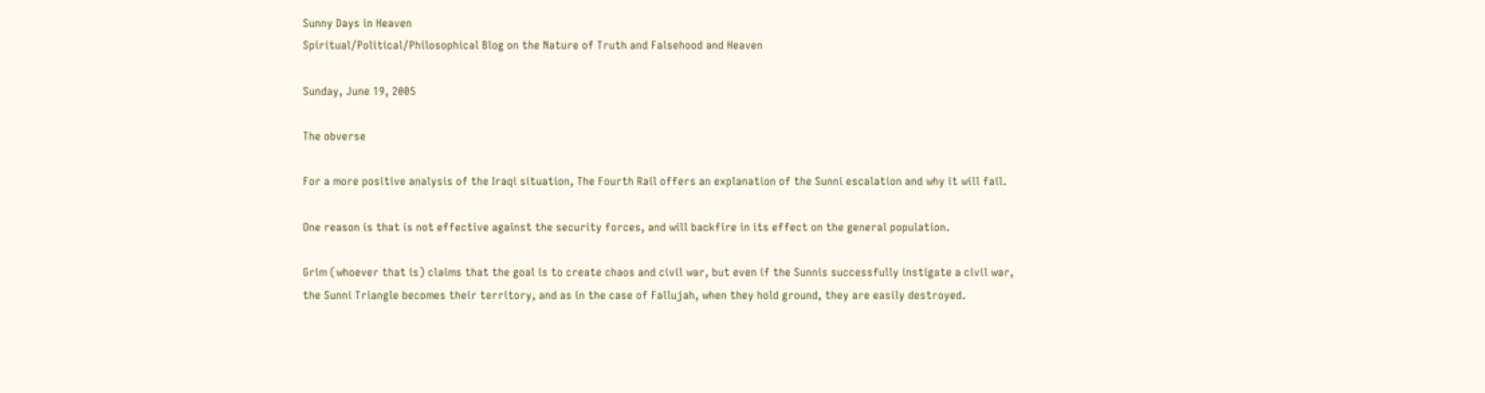Sunny Days in Heaven
Spiritual/Political/Philosophical Blog on the Nature of Truth and Falsehood and Heaven

Sunday, June 19, 2005

The obverse

For a more positive analysis of the Iraqi situation, The Fourth Rail offers an explanation of the Sunni escalation and why it will fail.

One reason is that is not effective against the security forces, and will backfire in its effect on the general population.

Grim (whoever that is) claims that the goal is to create chaos and civil war, but even if the Sunnis successfully instigate a civil war, the Sunni Triangle becomes their territory, and as in the case of Fallujah, when they hold ground, they are easily destroyed.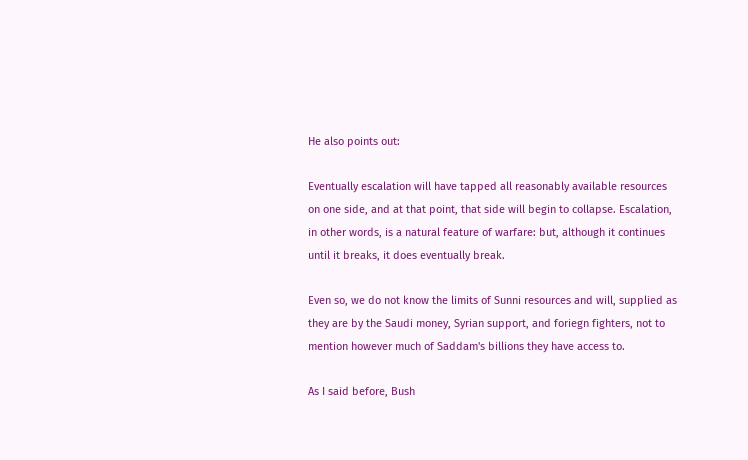He also points out:

Eventually escalation will have tapped all reasonably available resources on one side, and at that point, that side will begin to collapse. Escalation, in other words, is a natural feature of warfare: but, although it continues until it breaks, it does eventually break.

Even so, we do not know the limits of Sunni resources and will, supplied as they are by the Saudi money, Syrian support, and foriegn fighters, not to mention however much of Saddam's billions they have access to.

As I said before, Bush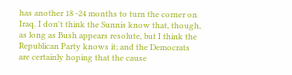has another 18 -24 months to turn the corner on Iraq. I don't think the Sunnis know that, though, as long as Bush appears resolute, but I think the Republican Party knows it; and the Democrats are certainly hoping that the cause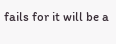fails for it will be a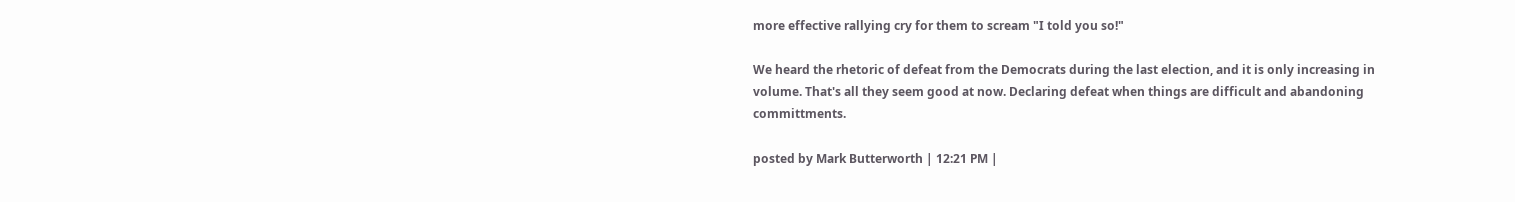more effective rallying cry for them to scream "I told you so!"

We heard the rhetoric of defeat from the Democrats during the last election, and it is only increasing in volume. That's all they seem good at now. Declaring defeat when things are difficult and abandoning committments.

posted by Mark Butterworth | 12:21 PM |